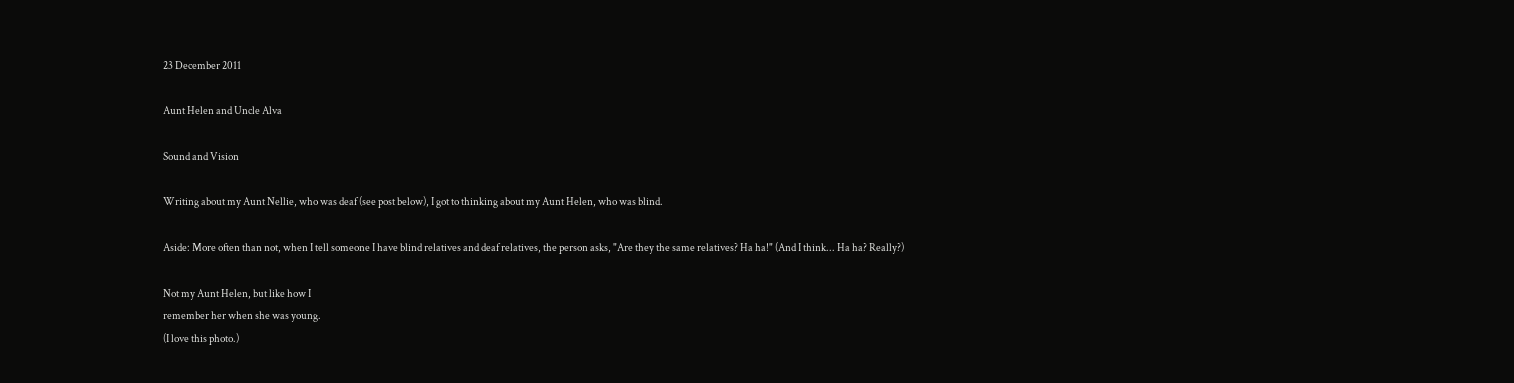23 December 2011

Aunt Helen and Uncle Alva

Sound and Vision

Writing about my Aunt Nellie, who was deaf (see post below), I got to thinking about my Aunt Helen, who was blind.

Aside: More often than not, when I tell someone I have blind relatives and deaf relatives, the person asks, "Are they the same relatives? Ha ha!" (And I think... Ha ha? Really?)

Not my Aunt Helen, but like how I
remember her when she was young.
(I love this photo.)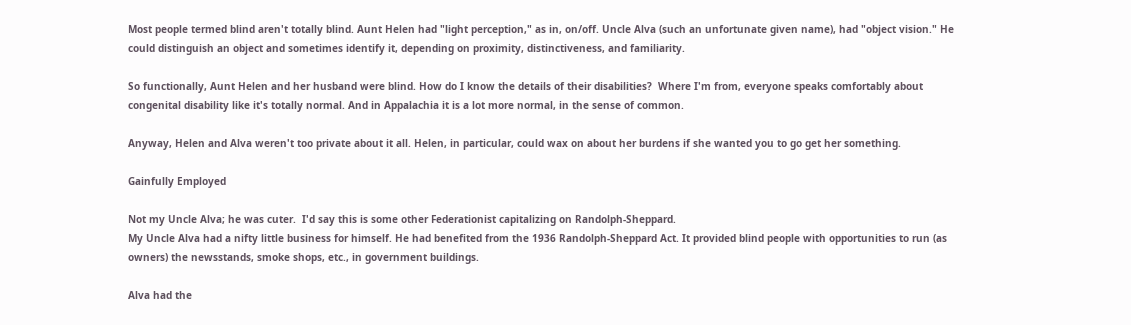Most people termed blind aren't totally blind. Aunt Helen had "light perception," as in, on/off. Uncle Alva (such an unfortunate given name), had "object vision." He could distinguish an object and sometimes identify it, depending on proximity, distinctiveness, and familiarity.

So functionally, Aunt Helen and her husband were blind. How do I know the details of their disabilities?  Where I'm from, everyone speaks comfortably about congenital disability like it's totally normal. And in Appalachia it is a lot more normal, in the sense of common.

Anyway, Helen and Alva weren't too private about it all. Helen, in particular, could wax on about her burdens if she wanted you to go get her something.

Gainfully Employed

Not my Uncle Alva; he was cuter.  I'd say this is some other Federationist capitalizing on Randolph-Sheppard.
My Uncle Alva had a nifty little business for himself. He had benefited from the 1936 Randolph-Sheppard Act. It provided blind people with opportunities to run (as owners) the newsstands, smoke shops, etc., in government buildings.

Alva had the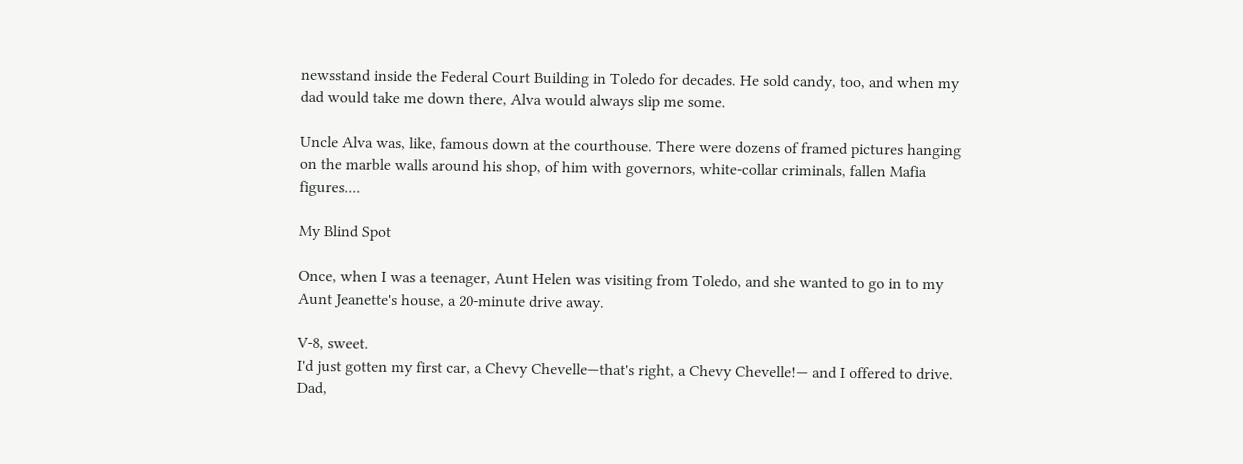newsstand inside the Federal Court Building in Toledo for decades. He sold candy, too, and when my dad would take me down there, Alva would always slip me some.

Uncle Alva was, like, famous down at the courthouse. There were dozens of framed pictures hanging on the marble walls around his shop, of him with governors, white-collar criminals, fallen Mafia figures....

My Blind Spot

Once, when I was a teenager, Aunt Helen was visiting from Toledo, and she wanted to go in to my Aunt Jeanette's house, a 20-minute drive away.

V-8, sweet.
I'd just gotten my first car, a Chevy Chevelle—that's right, a Chevy Chevelle!— and I offered to drive. Dad,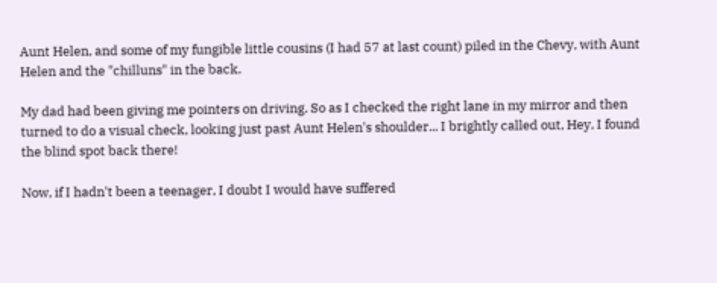Aunt Helen, and some of my fungible little cousins (I had 57 at last count) piled in the Chevy, with Aunt Helen and the "chilluns" in the back.

My dad had been giving me pointers on driving. So as I checked the right lane in my mirror and then turned to do a visual check, looking just past Aunt Helen's shoulder... I brightly called out, Hey, I found the blind spot back there!

Now, if I hadn't been a teenager, I doubt I would have suffered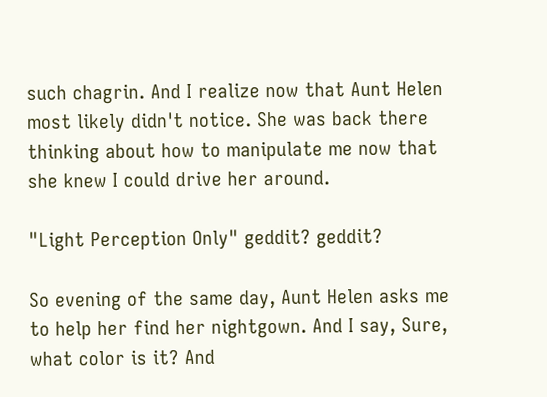such chagrin. And I realize now that Aunt Helen most likely didn't notice. She was back there thinking about how to manipulate me now that she knew I could drive her around.

"Light Perception Only" geddit? geddit?

So evening of the same day, Aunt Helen asks me to help her find her nightgown. And I say, Sure, what color is it? And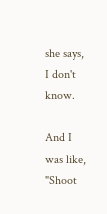she says, I don't know.

And I was like, "Shoot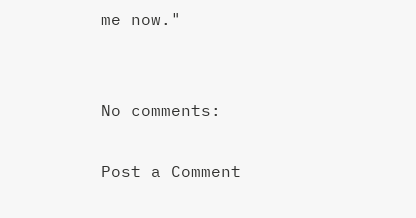me now."


No comments:

Post a Comment